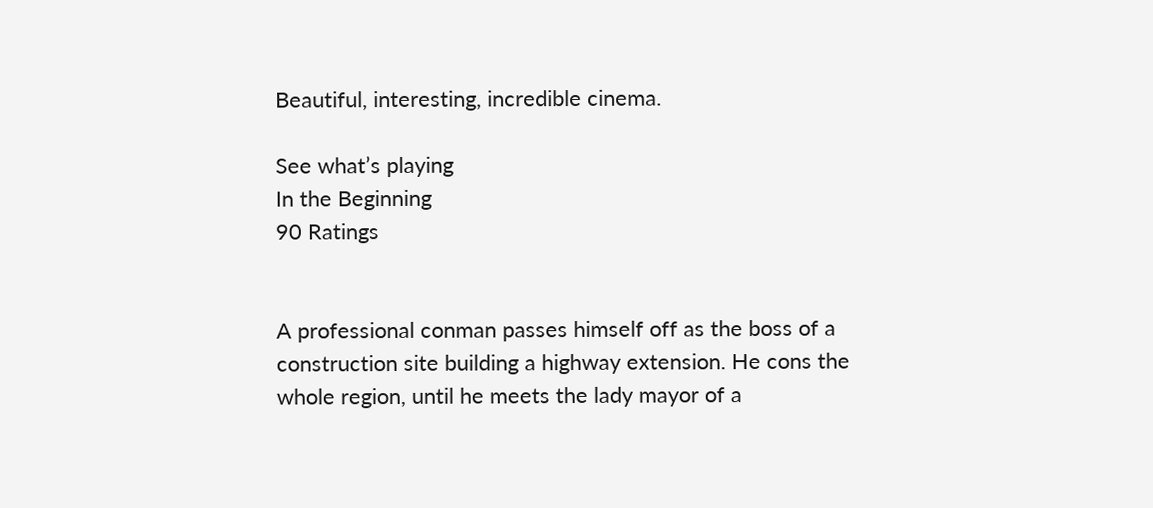Beautiful, interesting, incredible cinema.

See what’s playing
In the Beginning
90 Ratings


A professional conman passes himself off as the boss of a construction site building a highway extension. He cons the whole region, until he meets the lady mayor of a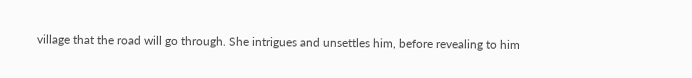village that the road will go through. She intrigues and unsettles him, before revealing to him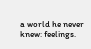a world he never knew: feelings.